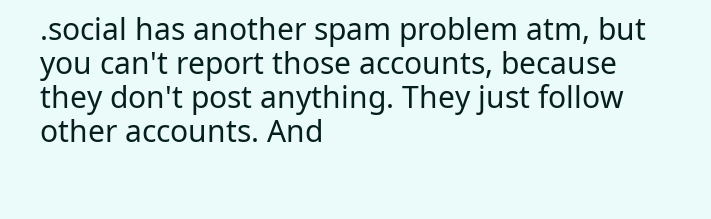.social has another spam problem atm, but you can't report those accounts, because they don't post anything. They just follow other accounts. And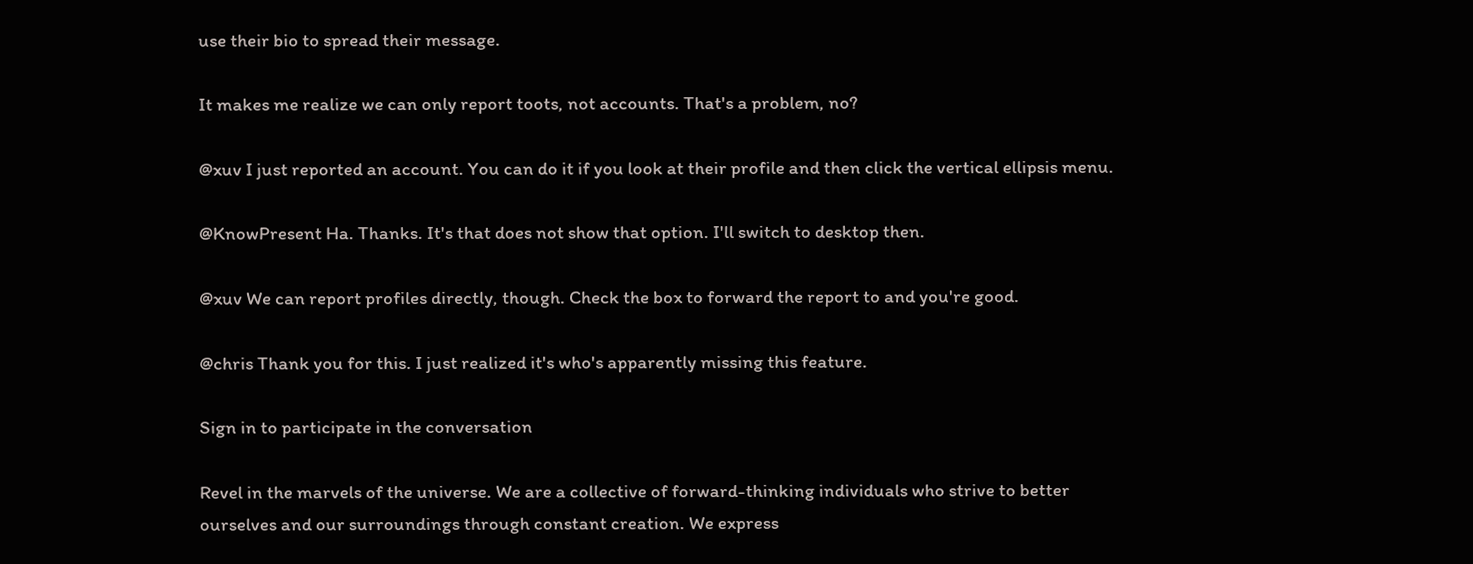use their bio to spread their message.

It makes me realize we can only report toots, not accounts. That's a problem, no?

@xuv I just reported an account. You can do it if you look at their profile and then click the vertical ellipsis menu.

@KnowPresent Ha. Thanks. It's that does not show that option. I'll switch to desktop then.

@xuv We can report profiles directly, though. Check the box to forward the report to and you're good.

@chris Thank you for this. I just realized it's who's apparently missing this feature.

Sign in to participate in the conversation

Revel in the marvels of the universe. We are a collective of forward-thinking individuals who strive to better ourselves and our surroundings through constant creation. We express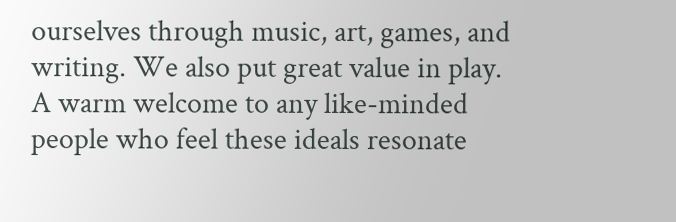ourselves through music, art, games, and writing. We also put great value in play. A warm welcome to any like-minded people who feel these ideals resonate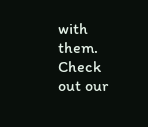with them. Check out our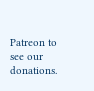Patreon to see our donations.